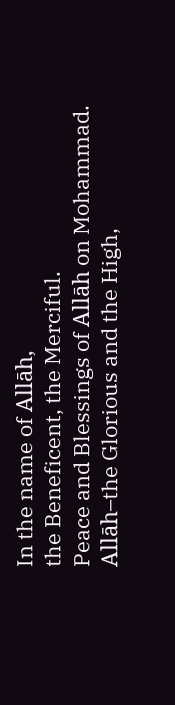In the name of Allāh,
the Beneficent, the Merciful.
Peace and Blessings of Allāh on Mohammad.
Allāh–the Glorious and the High,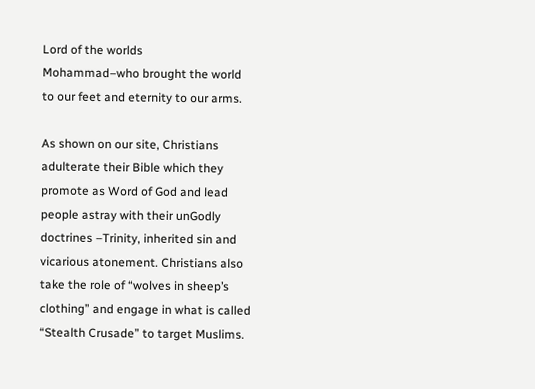Lord of the worlds
Mohammad–who brought the world
to our feet and eternity to our arms.

As shown on our site, Christians adulterate their Bible which they promote as Word of God and lead people astray with their unGodly doctrines –Trinity, inherited sin and vicarious atonement. Christians also take the role of “wolves in sheep’s clothing” and engage in what is called “Stealth Crusade” to target Muslims.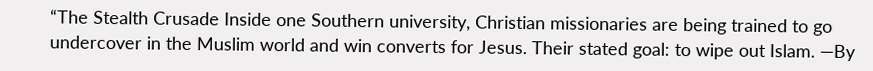“The Stealth Crusade Inside one Southern university, Christian missionaries are being trained to go undercover in the Muslim world and win converts for Jesus. Their stated goal: to wipe out Islam. —By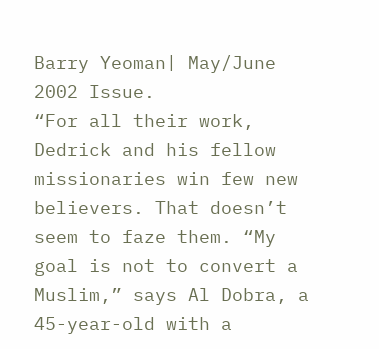Barry Yeoman| May/June 2002 Issue.
“For all their work, Dedrick and his fellow missionaries win few new believers. That doesn’t seem to faze them. “My goal is not to convert a Muslim,” says Al Dobra, a 45-year-old with a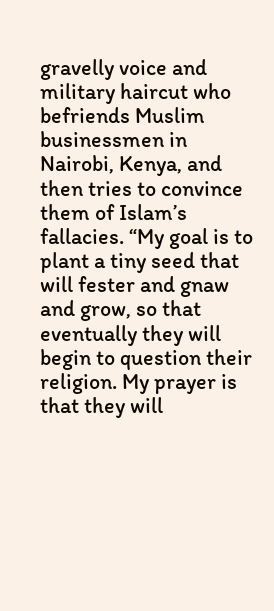gravelly voice and military haircut who befriends Muslim businessmen in Nairobi, Kenya, and then tries to convince them of Islam’s fallacies. “My goal is to plant a tiny seed that will fester and gnaw and grow, so that eventually they will begin to question their religion. My prayer is that they will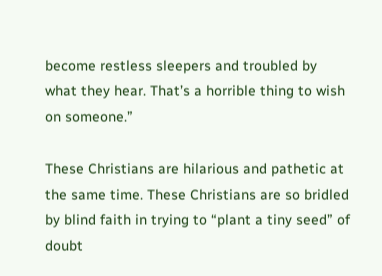become restless sleepers and troubled by what they hear. That’s a horrible thing to wish on someone.”

These Christians are hilarious and pathetic at the same time. These Christians are so bridled by blind faith in trying to “plant a tiny seed” of doubt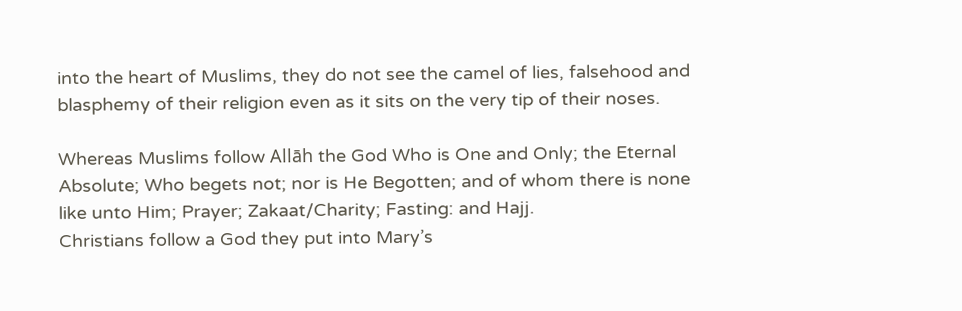into the heart of Muslims, they do not see the camel of lies, falsehood and blasphemy of their religion even as it sits on the very tip of their noses.

Whereas Muslims follow Allāh the God Who is One and Only; the Eternal Absolute; Who begets not; nor is He Begotten; and of whom there is none like unto Him; Prayer; Zakaat/Charity; Fasting: and Hajj.
Christians follow a God they put into Mary’s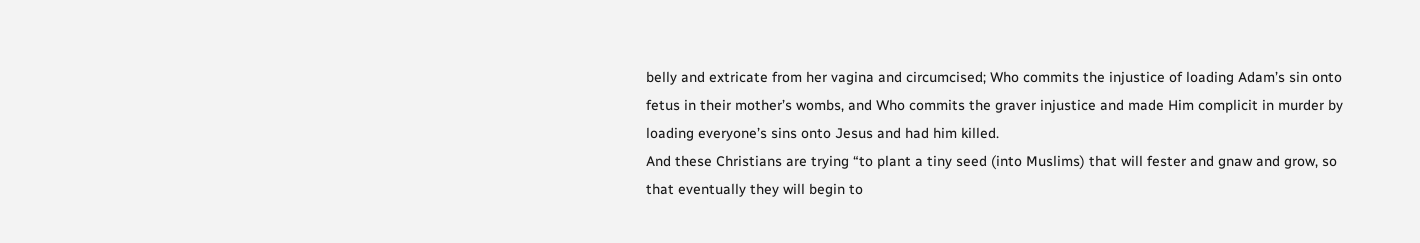belly and extricate from her vagina and circumcised; Who commits the injustice of loading Adam’s sin onto fetus in their mother’s wombs, and Who commits the graver injustice and made Him complicit in murder by loading everyone’s sins onto Jesus and had him killed.
And these Christians are trying “to plant a tiny seed (into Muslims) that will fester and gnaw and grow, so that eventually they will begin to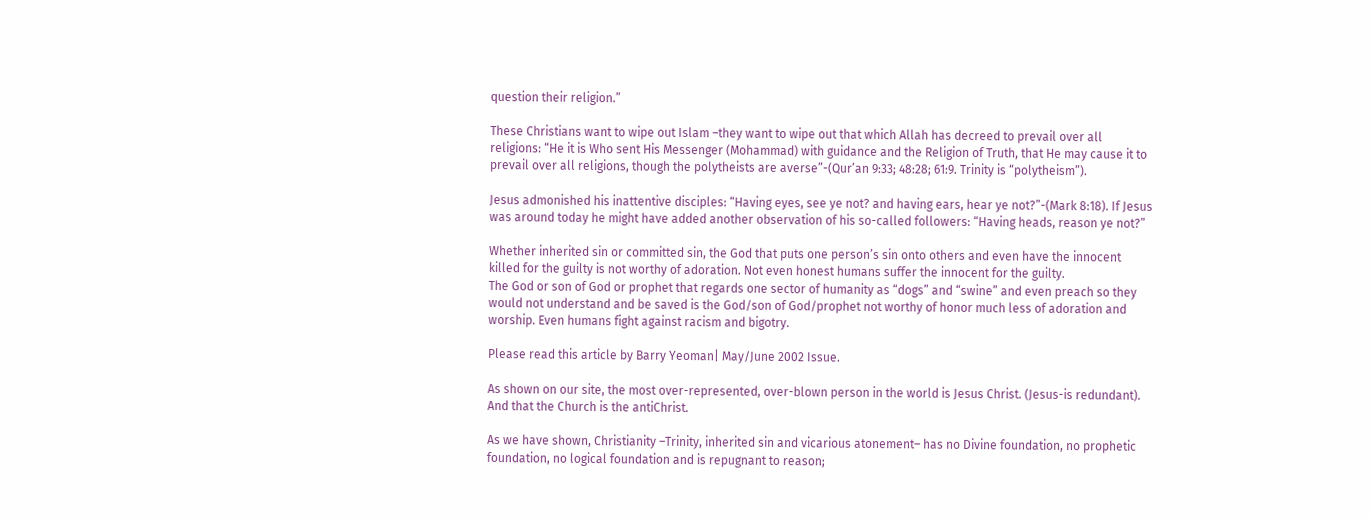question their religion.”

These Christians want to wipe out Islam –they want to wipe out that which Allah has decreed to prevail over all religions: “He it is Who sent His Messenger (Mohammad) with guidance and the Religion of Truth, that He may cause it to prevail over all religions, though the polytheists are averse”-(Qur’an 9:33; 48:28; 61:9. Trinity is “polytheism”).

Jesus admonished his inattentive disciples: “Having eyes, see ye not? and having ears, hear ye not?”-(Mark 8:18). If Jesus was around today he might have added another observation of his so-called followers: “Having heads, reason ye not?”

Whether inherited sin or committed sin, the God that puts one person’s sin onto others and even have the innocent killed for the guilty is not worthy of adoration. Not even honest humans suffer the innocent for the guilty.
The God or son of God or prophet that regards one sector of humanity as “dogs” and “swine” and even preach so they would not understand and be saved is the God/son of God/prophet not worthy of honor much less of adoration and worship. Even humans fight against racism and bigotry.

Please read this article by Barry Yeoman| May/June 2002 Issue.

As shown on our site, the most over-represented, over-blown person in the world is Jesus Christ. (Jesus-is redundant). And that the Church is the antiChrist.

As we have shown, Christianity –Trinity, inherited sin and vicarious atonement– has no Divine foundation, no prophetic foundation, no logical foundation and is repugnant to reason;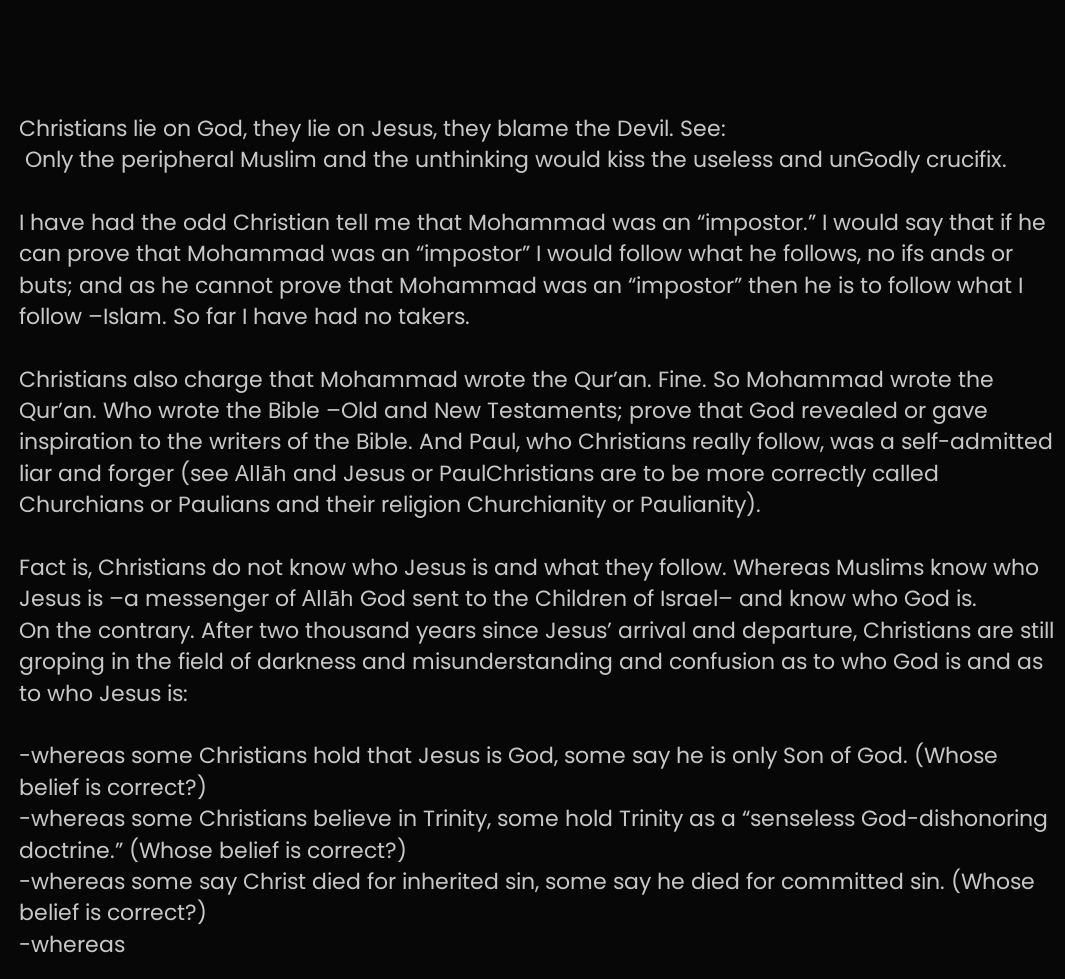Christians lie on God, they lie on Jesus, they blame the Devil. See:
 Only the peripheral Muslim and the unthinking would kiss the useless and unGodly crucifix.

I have had the odd Christian tell me that Mohammad was an “impostor.” I would say that if he can prove that Mohammad was an “impostor” I would follow what he follows, no ifs ands or buts; and as he cannot prove that Mohammad was an “impostor” then he is to follow what I follow –Islam. So far I have had no takers.

Christians also charge that Mohammad wrote the Qur’an. Fine. So Mohammad wrote the Qur’an. Who wrote the Bible –Old and New Testaments; prove that God revealed or gave inspiration to the writers of the Bible. And Paul, who Christians really follow, was a self-admitted liar and forger (see Allāh and Jesus or PaulChristians are to be more correctly called Churchians or Paulians and their religion Churchianity or Paulianity).

Fact is, Christians do not know who Jesus is and what they follow. Whereas Muslims know who Jesus is –a messenger of Allāh God sent to the Children of Israel– and know who God is.
On the contrary. After two thousand years since Jesus’ arrival and departure, Christians are still groping in the field of darkness and misunderstanding and confusion as to who God is and as to who Jesus is:

-whereas some Christians hold that Jesus is God, some say he is only Son of God. (Whose belief is correct?)
-whereas some Christians believe in Trinity, some hold Trinity as a “senseless God-dishonoring doctrine.” (Whose belief is correct?)
-whereas some say Christ died for inherited sin, some say he died for committed sin. (Whose belief is correct?)
-whereas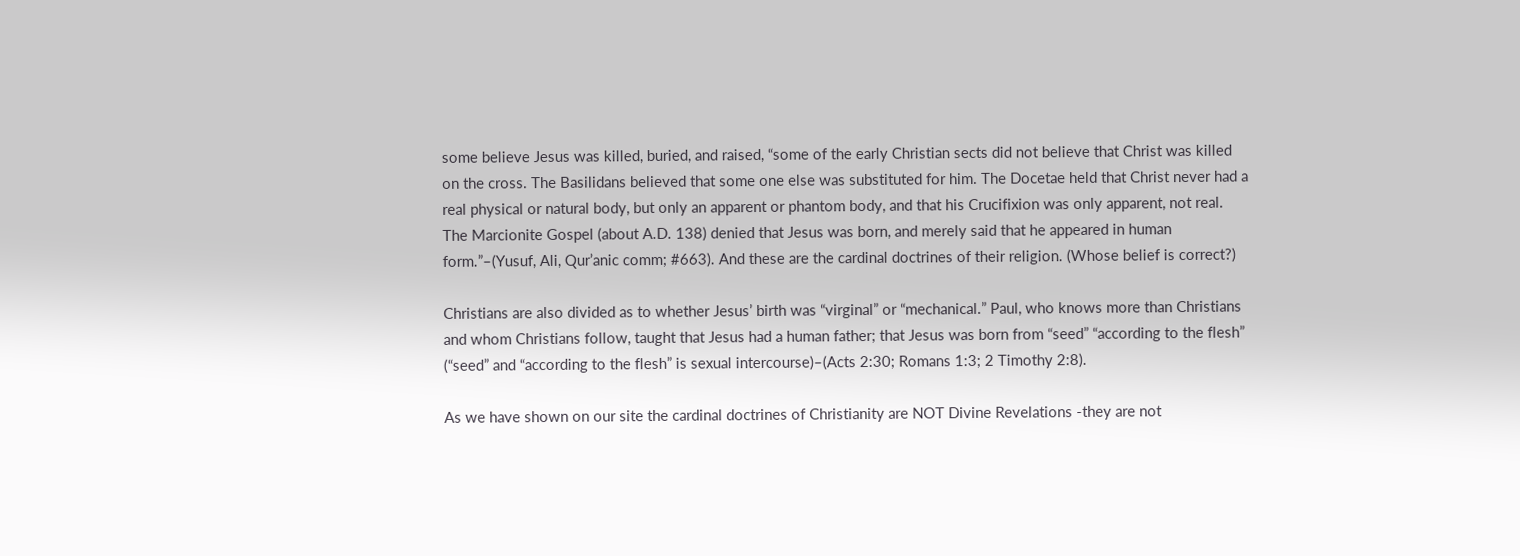some believe Jesus was killed, buried, and raised, “some of the early Christian sects did not believe that Christ was killed on the cross. The Basilidans believed that some one else was substituted for him. The Docetae held that Christ never had a real physical or natural body, but only an apparent or phantom body, and that his Crucifixion was only apparent, not real. The Marcionite Gospel (about A.D. 138) denied that Jesus was born, and merely said that he appeared in human form.”–(Yusuf, Ali, Qur’anic comm; #663). And these are the cardinal doctrines of their religion. (Whose belief is correct?)

Christians are also divided as to whether Jesus’ birth was “virginal” or “mechanical.” Paul, who knows more than Christians and whom Christians follow, taught that Jesus had a human father; that Jesus was born from “seed” “according to the flesh” (“seed” and “according to the flesh” is sexual intercourse)–(Acts 2:30; Romans 1:3; 2 Timothy 2:8).

As we have shown on our site the cardinal doctrines of Christianity are NOT Divine Revelations -they are not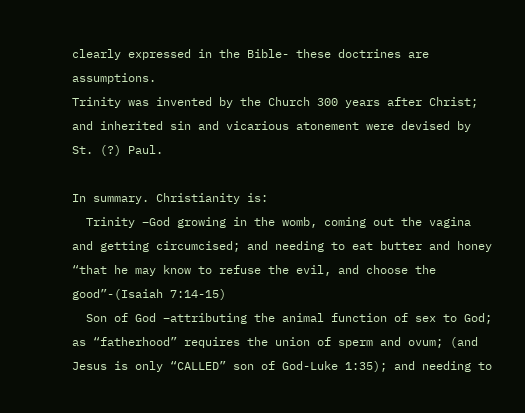clearly expressed in the Bible- these doctrines are assumptions.
Trinity was invented by the Church 300 years after Christ; and inherited sin and vicarious atonement were devised by St. (?) Paul.

In summary. Christianity is:
  Trinity –God growing in the womb, coming out the vagina and getting circumcised; and needing to eat butter and honey “that he may know to refuse the evil, and choose the good”-(Isaiah 7:14-15)
  Son of God –attributing the animal function of sex to God; as “fatherhood” requires the union of sperm and ovum; (and Jesus is only “CALLED” son of God-Luke 1:35); and needing to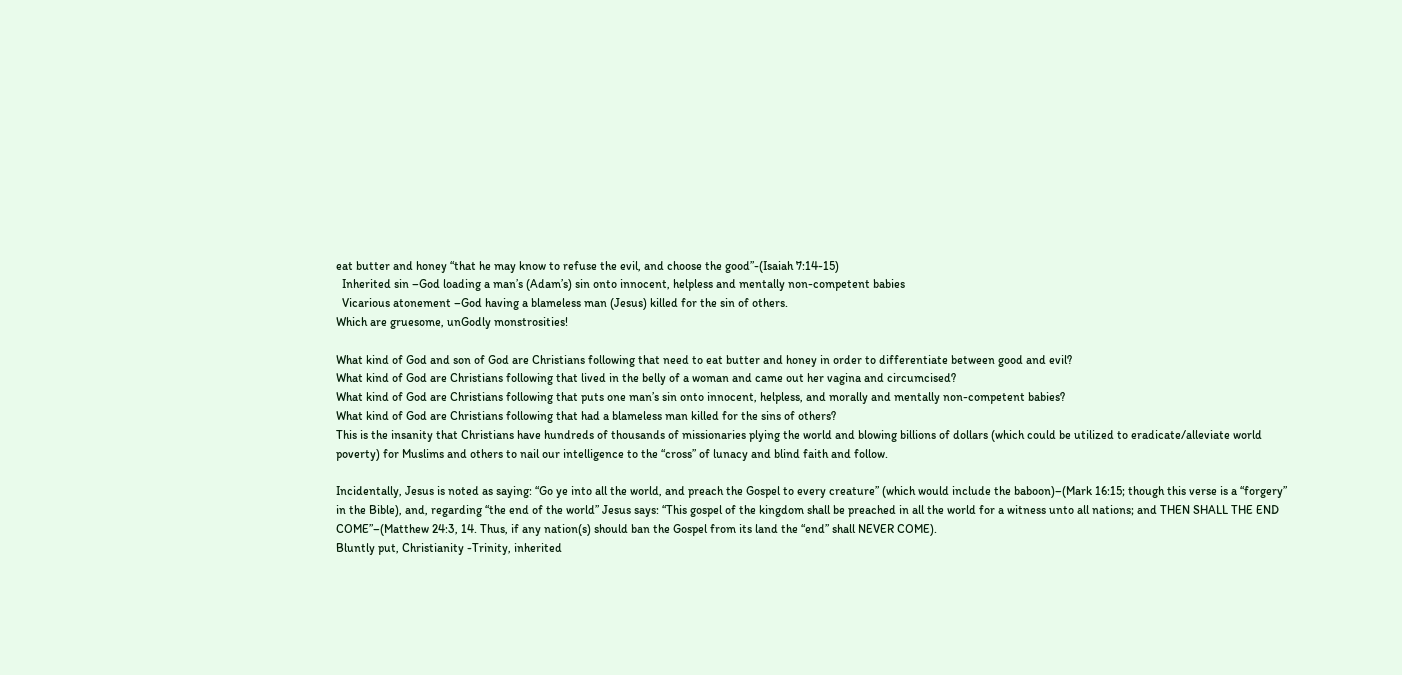eat butter and honey “that he may know to refuse the evil, and choose the good”-(Isaiah 7:14-15)
  Inherited sin –God loading a man’s (Adam’s) sin onto innocent, helpless and mentally non-competent babies
  Vicarious atonement –God having a blameless man (Jesus) killed for the sin of others.
Which are gruesome, unGodly monstrosities!

What kind of God and son of God are Christians following that need to eat butter and honey in order to differentiate between good and evil?
What kind of God are Christians following that lived in the belly of a woman and came out her vagina and circumcised?
What kind of God are Christians following that puts one man’s sin onto innocent, helpless, and morally and mentally non-competent babies?
What kind of God are Christians following that had a blameless man killed for the sins of others?
This is the insanity that Christians have hundreds of thousands of missionaries plying the world and blowing billions of dollars (which could be utilized to eradicate/alleviate world poverty) for Muslims and others to nail our intelligence to the “cross” of lunacy and blind faith and follow.

Incidentally, Jesus is noted as saying: “Go ye into all the world, and preach the Gospel to every creature” (which would include the baboon)–(Mark 16:15; though this verse is a “forgery” in the Bible), and, regarding “the end of the world” Jesus says: “This gospel of the kingdom shall be preached in all the world for a witness unto all nations; and THEN SHALL THE END COME”–(Matthew 24:3, 14. Thus, if any nation(s) should ban the Gospel from its land the “end” shall NEVER COME).
Bluntly put, Christianity -Trinity, inherited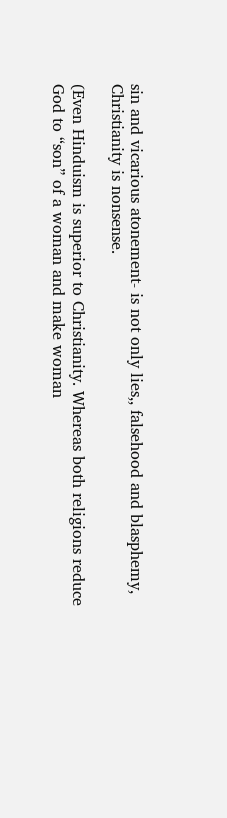sin and vicarious atonement- is not only lies,, falsehood and blasphemy, Christianity is nonsense.

(Even Hinduism is superior to Christianity. Whereas both religions reduce God to “son” of a woman and make woman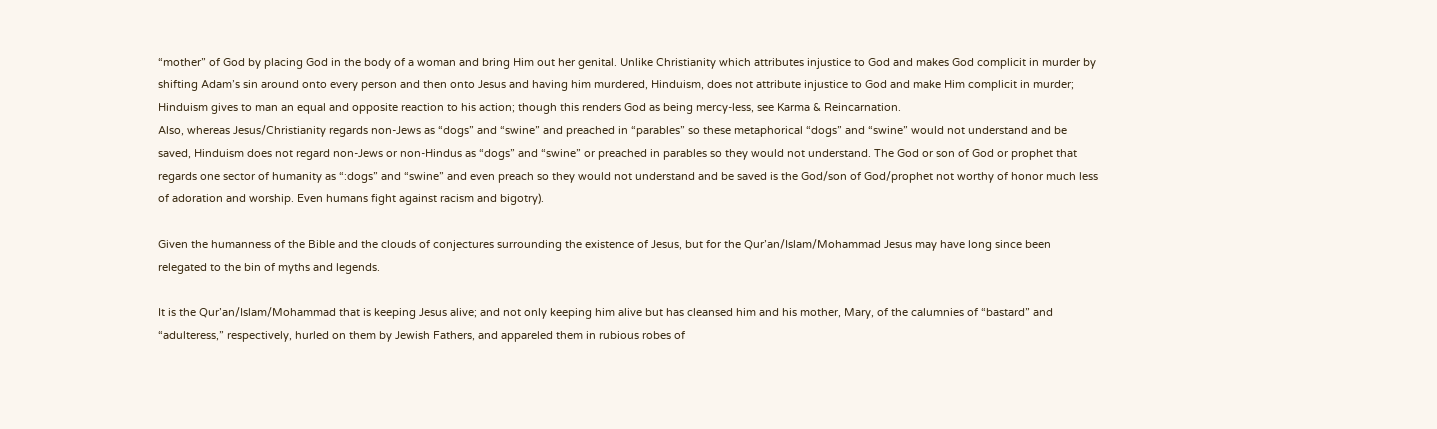“mother” of God by placing God in the body of a woman and bring Him out her genital. Unlike Christianity which attributes injustice to God and makes God complicit in murder by shifting Adam’s sin around onto every person and then onto Jesus and having him murdered, Hinduism, does not attribute injustice to God and make Him complicit in murder; Hinduism gives to man an equal and opposite reaction to his action; though this renders God as being mercy-less, see Karma & Reincarnation.
Also, whereas Jesus/Christianity regards non-Jews as “dogs” and “swine” and preached in “parables” so these metaphorical “dogs” and “swine” would not understand and be saved, Hinduism does not regard non-Jews or non-Hindus as “dogs” and “swine” or preached in parables so they would not understand. The God or son of God or prophet that regards one sector of humanity as “:dogs” and “swine” and even preach so they would not understand and be saved is the God/son of God/prophet not worthy of honor much less of adoration and worship. Even humans fight against racism and bigotry).

Given the humanness of the Bible and the clouds of conjectures surrounding the existence of Jesus, but for the Qur’an/Islam/Mohammad Jesus may have long since been relegated to the bin of myths and legends.

It is the Qur’an/Islam/Mohammad that is keeping Jesus alive; and not only keeping him alive but has cleansed him and his mother, Mary, of the calumnies of “bastard” and “adulteress,” respectively, hurled on them by Jewish Fathers, and appareled them in rubious robes of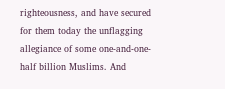righteousness, and have secured for them today the unflagging allegiance of some one-and-one-half billion Muslims. And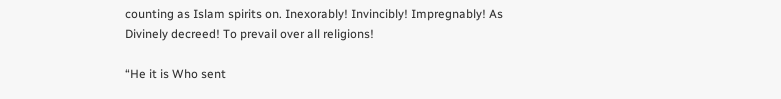counting as Islam spirits on. Inexorably! Invincibly! Impregnably! As Divinely decreed! To prevail over all religions!

“He it is Who sent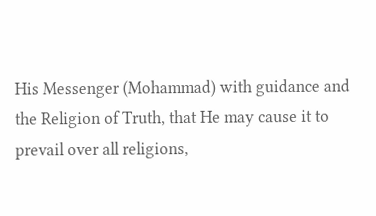His Messenger (Mohammad) with guidance and the Religion of Truth, that He may cause it to prevail over all religions,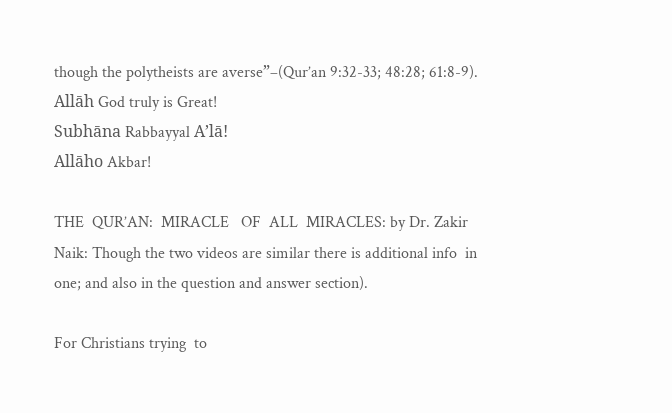though the polytheists are averse”–(Qur’an 9:32-33; 48:28; 61:8-9).
Allāh God truly is Great!
Subhāna Rabbayyal A’lā!
Allāho Akbar!

THE  QUR’AN:  MIRACLE   OF  ALL  MIRACLES: by Dr. Zakir Naik: Though the two videos are similar there is additional info  in  one; and also in the question and answer section).

For Christians trying  to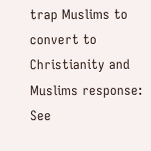trap Muslims to convert to Christianity and Muslims response:  See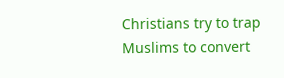Christians try to trap Muslims to convert